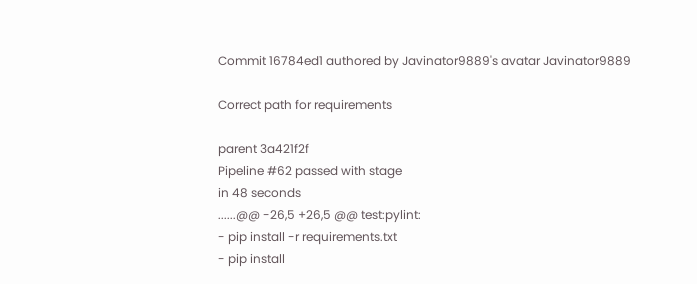Commit 16784ed1 authored by Javinator9889's avatar Javinator9889

Correct path for requirements

parent 3a421f2f
Pipeline #62 passed with stage
in 48 seconds
......@@ -26,5 +26,5 @@ test:pylint:
- pip install -r requirements.txt
- pip install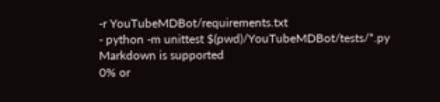-r YouTubeMDBot/requirements.txt
- python -m unittest $(pwd)/YouTubeMDBot/tests/*.py
Markdown is supported
0% or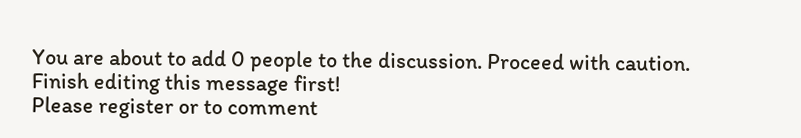You are about to add 0 people to the discussion. Proceed with caution.
Finish editing this message first!
Please register or to comment